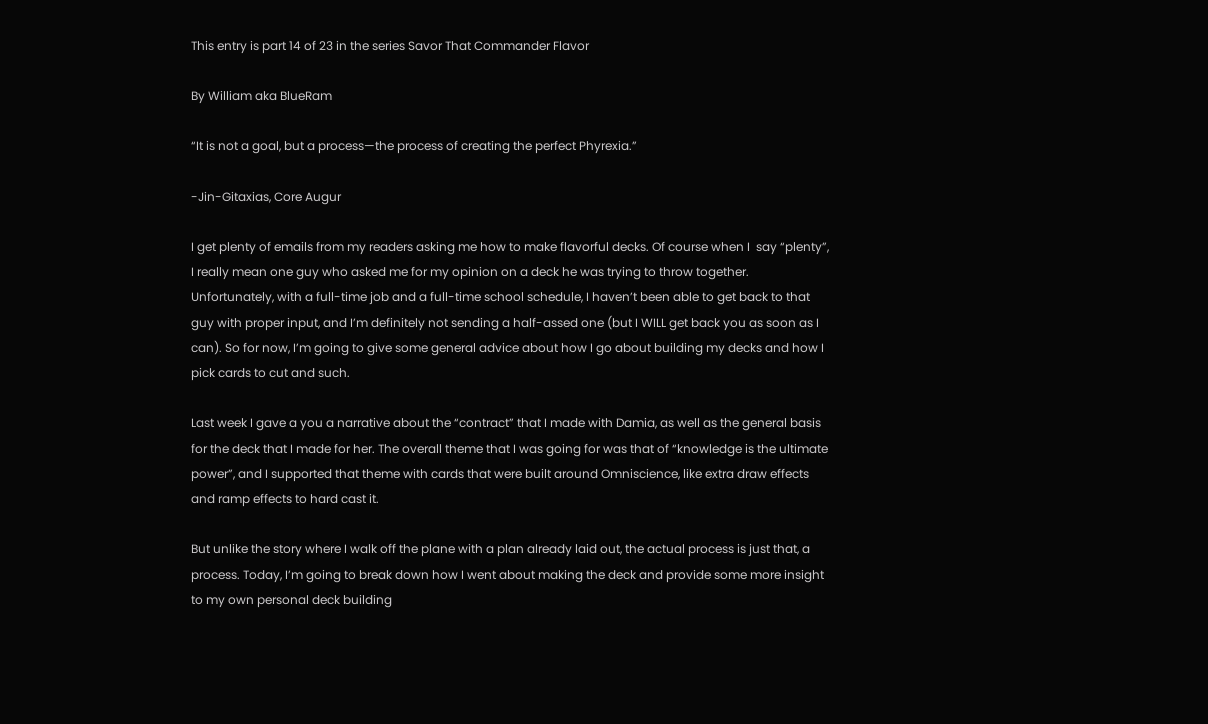This entry is part 14 of 23 in the series Savor That Commander Flavor

By William aka BlueRam

“It is not a goal, but a process—the process of creating the perfect Phyrexia.”

-Jin-Gitaxias, Core Augur

I get plenty of emails from my readers asking me how to make flavorful decks. Of course when I  say “plenty”, I really mean one guy who asked me for my opinion on a deck he was trying to throw together. Unfortunately, with a full-time job and a full-time school schedule, I haven’t been able to get back to that guy with proper input, and I’m definitely not sending a half-assed one (but I WILL get back you as soon as I can). So for now, I’m going to give some general advice about how I go about building my decks and how I pick cards to cut and such.

Last week I gave a you a narrative about the “contract” that I made with Damia, as well as the general basis for the deck that I made for her. The overall theme that I was going for was that of “knowledge is the ultimate power”, and I supported that theme with cards that were built around Omniscience, like extra draw effects and ramp effects to hard cast it.

But unlike the story where I walk off the plane with a plan already laid out, the actual process is just that, a process. Today, I’m going to break down how I went about making the deck and provide some more insight to my own personal deck building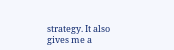strategy. It also gives me a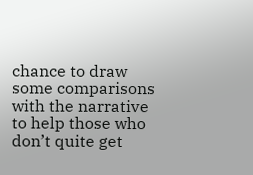chance to draw some comparisons with the narrative to help those who don’t quite get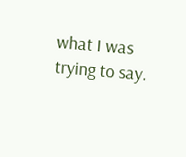what I was trying to say.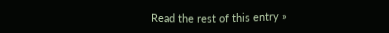Read the rest of this entry »